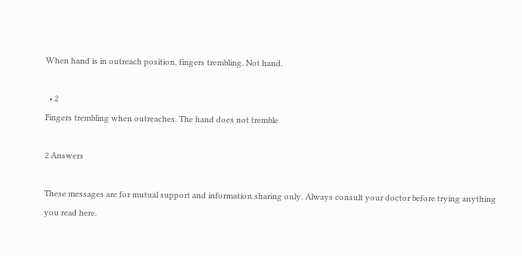When hand is in outreach position, fingers trembling. Not hand.

  • 2
Fingers trembling when outreaches. The hand does not tremble

2 Answers

These messages are for mutual support and information sharing only. Always consult your doctor before trying anything you read here.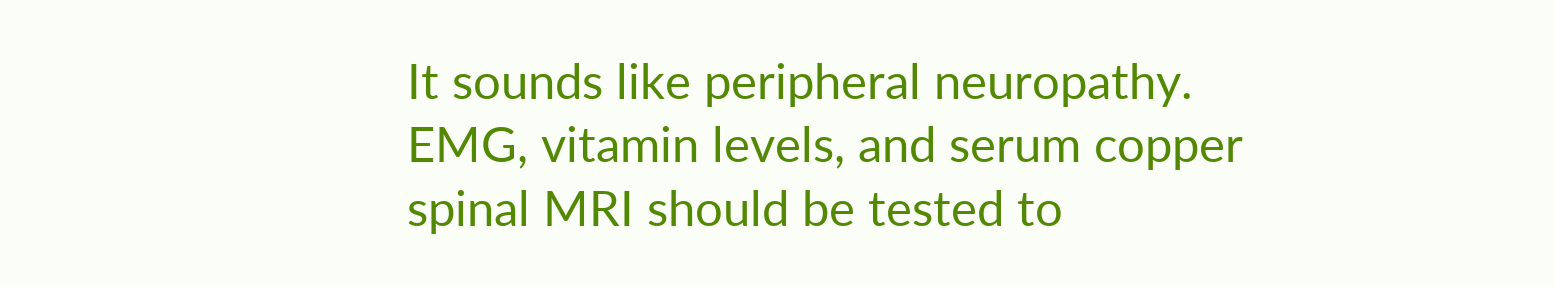It sounds like peripheral neuropathy. EMG, vitamin levels, and serum copper spinal MRI should be tested to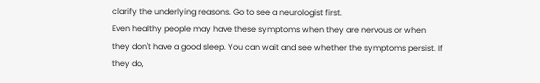clarify the underlying reasons. Go to see a neurologist first.
Even healthy people may have these symptoms when they are nervous or when they don't have a good sleep. You can wait and see whether the symptoms persist. If they do,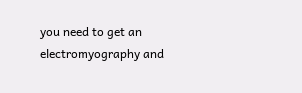you need to get an electromyography and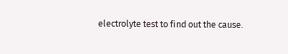electrolyte test to find out the cause.